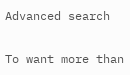Advanced search

To want more than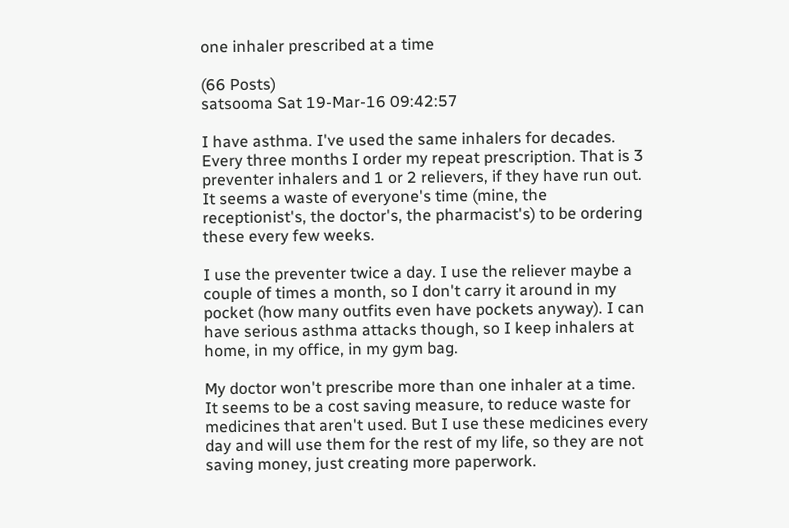one inhaler prescribed at a time

(66 Posts)
satsooma Sat 19-Mar-16 09:42:57

I have asthma. I've used the same inhalers for decades. Every three months I order my repeat prescription. That is 3 preventer inhalers and 1 or 2 relievers, if they have run out. It seems a waste of everyone's time (mine, the receptionist's, the doctor's, the pharmacist's) to be ordering these every few weeks.

I use the preventer twice a day. I use the reliever maybe a couple of times a month, so I don't carry it around in my pocket (how many outfits even have pockets anyway). I can have serious asthma attacks though, so I keep inhalers at home, in my office, in my gym bag.

My doctor won't prescribe more than one inhaler at a time. It seems to be a cost saving measure, to reduce waste for medicines that aren't used. But I use these medicines every day and will use them for the rest of my life, so they are not saving money, just creating more paperwork.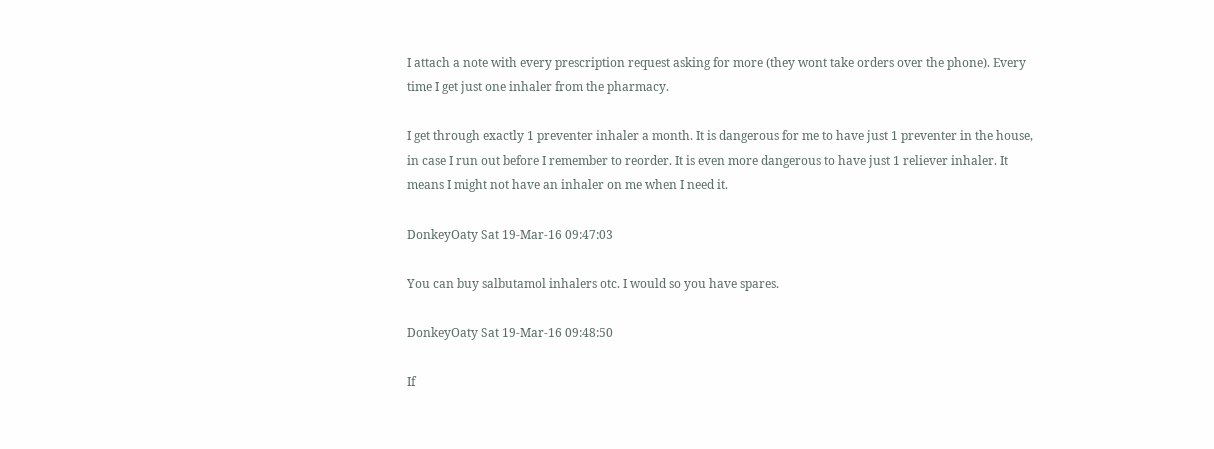I attach a note with every prescription request asking for more (they wont take orders over the phone). Every time I get just one inhaler from the pharmacy.

I get through exactly 1 preventer inhaler a month. It is dangerous for me to have just 1 preventer in the house, in case I run out before I remember to reorder. It is even more dangerous to have just 1 reliever inhaler. It means I might not have an inhaler on me when I need it.

DonkeyOaty Sat 19-Mar-16 09:47:03

You can buy salbutamol inhalers otc. I would so you have spares.

DonkeyOaty Sat 19-Mar-16 09:48:50

If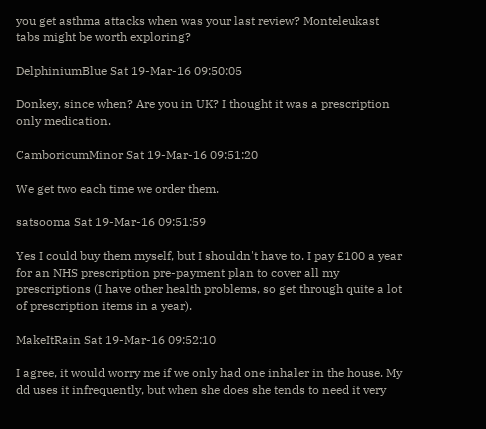you get asthma attacks when was your last review? Monteleukast tabs might be worth exploring?

DelphiniumBlue Sat 19-Mar-16 09:50:05

Donkey, since when? Are you in UK? I thought it was a prescription only medication.

CamboricumMinor Sat 19-Mar-16 09:51:20

We get two each time we order them.

satsooma Sat 19-Mar-16 09:51:59

Yes I could buy them myself, but I shouldn't have to. I pay £100 a year for an NHS prescription pre-payment plan to cover all my prescriptions (I have other health problems, so get through quite a lot of prescription items in a year).

MakeItRain Sat 19-Mar-16 09:52:10

I agree, it would worry me if we only had one inhaler in the house. My dd uses it infrequently, but when she does she tends to need it very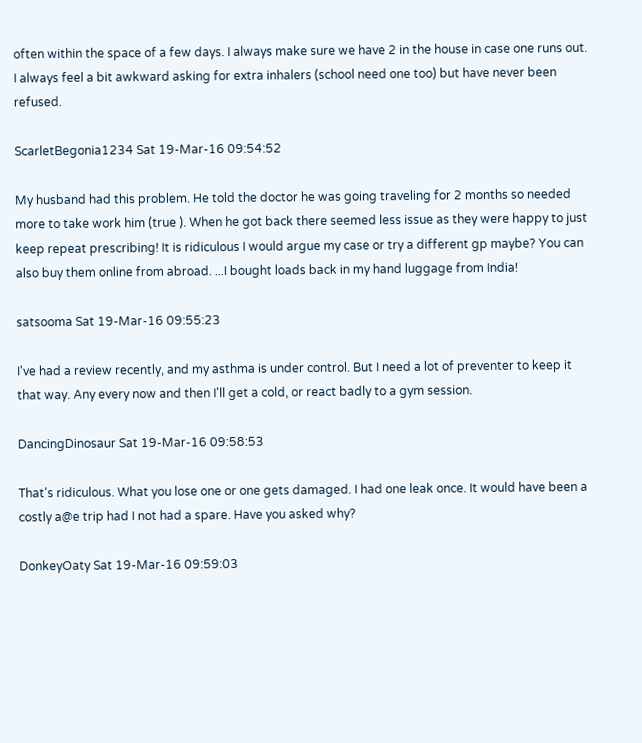often within the space of a few days. I always make sure we have 2 in the house in case one runs out. I always feel a bit awkward asking for extra inhalers (school need one too) but have never been refused.

ScarletBegonia1234 Sat 19-Mar-16 09:54:52

My husband had this problem. He told the doctor he was going traveling for 2 months so needed more to take work him (true ). When he got back there seemed less issue as they were happy to just keep repeat prescribing! It is ridiculous I would argue my case or try a different gp maybe? You can also buy them online from abroad. ...I bought loads back in my hand luggage from India!

satsooma Sat 19-Mar-16 09:55:23

I've had a review recently, and my asthma is under control. But I need a lot of preventer to keep it that way. Any every now and then I'll get a cold, or react badly to a gym session.

DancingDinosaur Sat 19-Mar-16 09:58:53

That's ridiculous. What you lose one or one gets damaged. I had one leak once. It would have been a costly a@e trip had I not had a spare. Have you asked why?

DonkeyOaty Sat 19-Mar-16 09:59:03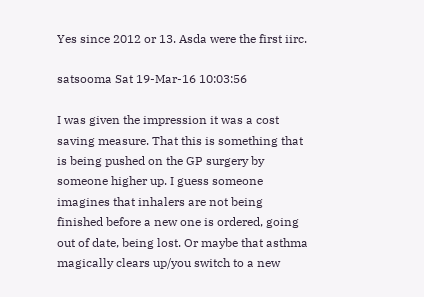Yes since 2012 or 13. Asda were the first iirc.

satsooma Sat 19-Mar-16 10:03:56

I was given the impression it was a cost saving measure. That this is something that is being pushed on the GP surgery by someone higher up. I guess someone imagines that inhalers are not being finished before a new one is ordered, going out of date, being lost. Or maybe that asthma magically clears up/you switch to a new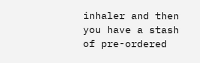inhaler and then you have a stash of pre-ordered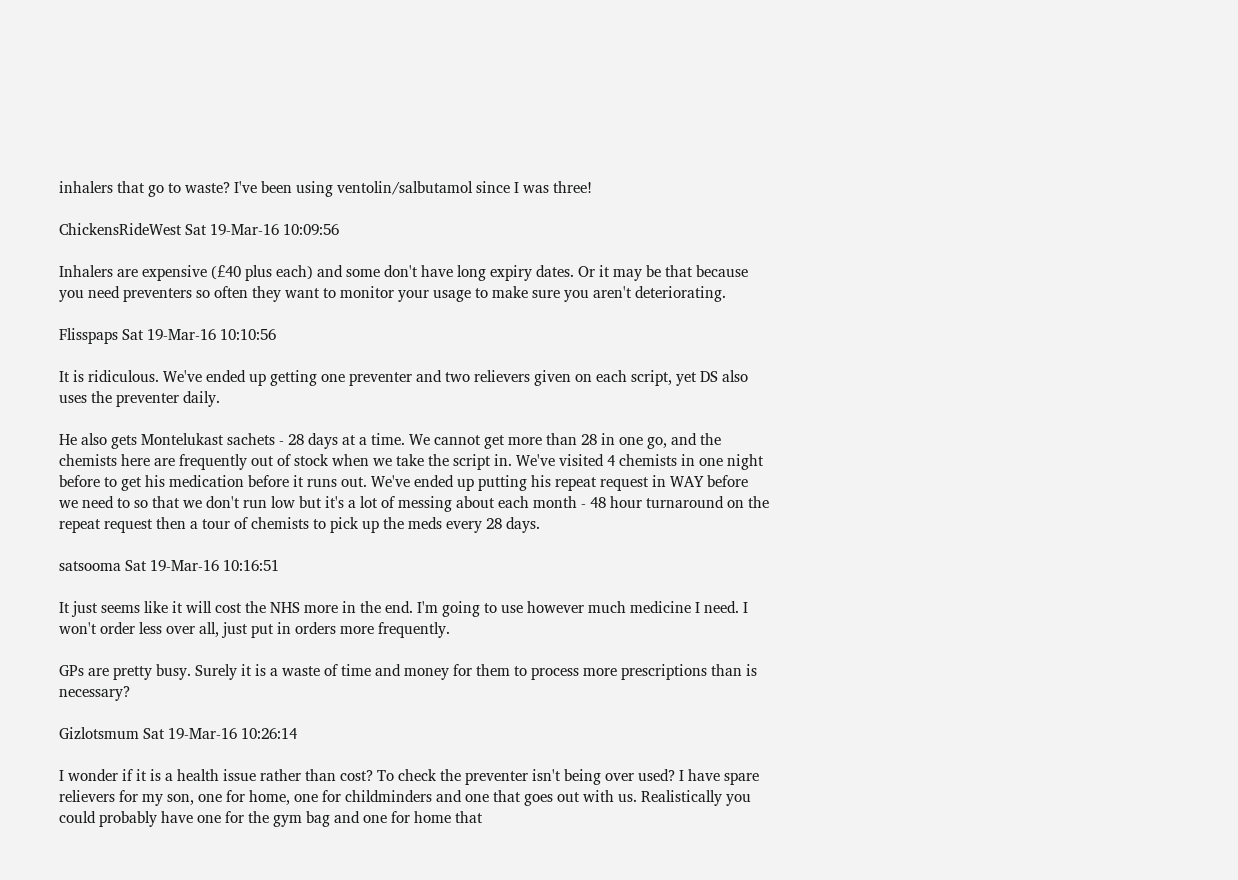inhalers that go to waste? I've been using ventolin/salbutamol since I was three!

ChickensRideWest Sat 19-Mar-16 10:09:56

Inhalers are expensive (£40 plus each) and some don't have long expiry dates. Or it may be that because you need preventers so often they want to monitor your usage to make sure you aren't deteriorating.

Flisspaps Sat 19-Mar-16 10:10:56

It is ridiculous. We've ended up getting one preventer and two relievers given on each script, yet DS also uses the preventer daily.

He also gets Montelukast sachets - 28 days at a time. We cannot get more than 28 in one go, and the chemists here are frequently out of stock when we take the script in. We've visited 4 chemists in one night before to get his medication before it runs out. We've ended up putting his repeat request in WAY before we need to so that we don't run low but it's a lot of messing about each month - 48 hour turnaround on the repeat request then a tour of chemists to pick up the meds every 28 days.

satsooma Sat 19-Mar-16 10:16:51

It just seems like it will cost the NHS more in the end. I'm going to use however much medicine I need. I won't order less over all, just put in orders more frequently.

GPs are pretty busy. Surely it is a waste of time and money for them to process more prescriptions than is necessary?

Gizlotsmum Sat 19-Mar-16 10:26:14

I wonder if it is a health issue rather than cost? To check the preventer isn't being over used? I have spare relievers for my son, one for home, one for childminders and one that goes out with us. Realistically you could probably have one for the gym bag and one for home that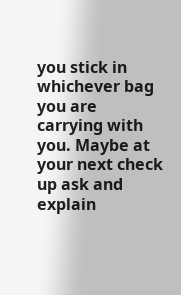you stick in whichever bag you are carrying with you. Maybe at your next check up ask and explain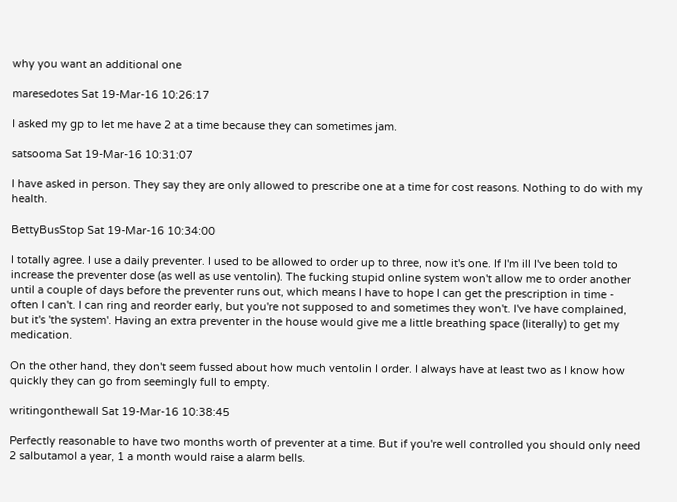why you want an additional one

maresedotes Sat 19-Mar-16 10:26:17

I asked my gp to let me have 2 at a time because they can sometimes jam.

satsooma Sat 19-Mar-16 10:31:07

I have asked in person. They say they are only allowed to prescribe one at a time for cost reasons. Nothing to do with my health.

BettyBusStop Sat 19-Mar-16 10:34:00

I totally agree. I use a daily preventer. I used to be allowed to order up to three, now it's one. If I'm ill I've been told to increase the preventer dose (as well as use ventolin). The fucking stupid online system won't allow me to order another until a couple of days before the preventer runs out, which means I have to hope I can get the prescription in time - often I can't. I can ring and reorder early, but you're not supposed to and sometimes they won't. I've have complained, but it's 'the system'. Having an extra preventer in the house would give me a little breathing space (literally) to get my medication.

On the other hand, they don't seem fussed about how much ventolin I order. I always have at least two as I know how quickly they can go from seemingly full to empty.

writingonthewall Sat 19-Mar-16 10:38:45

Perfectly reasonable to have two months worth of preventer at a time. But if you're well controlled you should only need 2 salbutamol a year, 1 a month would raise a alarm bells.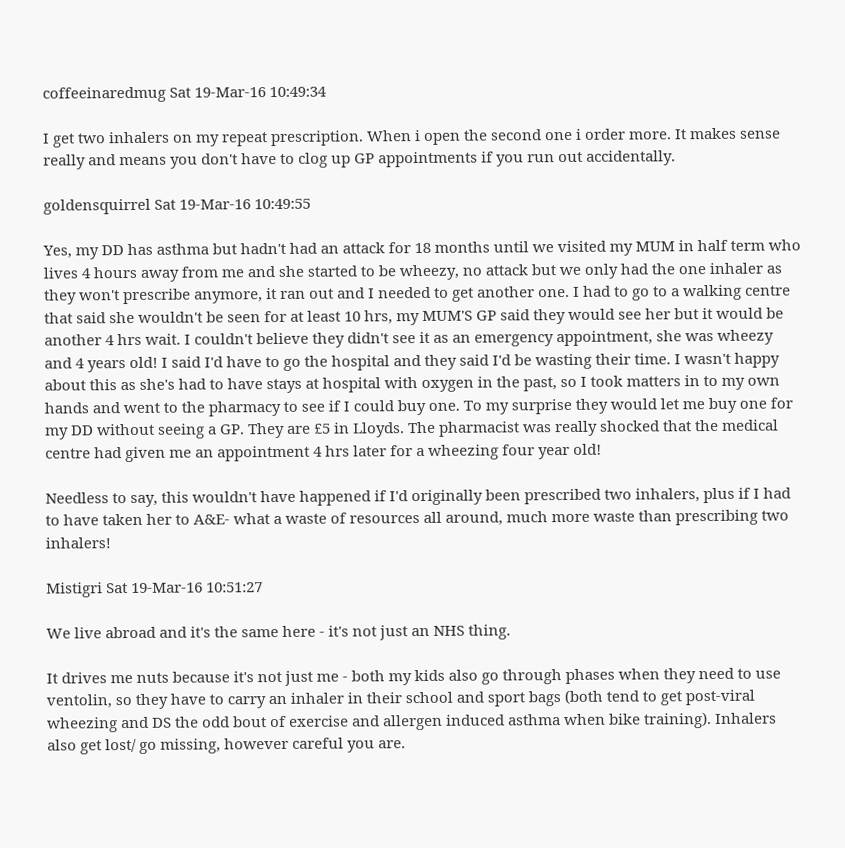coffeeinaredmug Sat 19-Mar-16 10:49:34

I get two inhalers on my repeat prescription. When i open the second one i order more. It makes sense really and means you don't have to clog up GP appointments if you run out accidentally.

goldensquirrel Sat 19-Mar-16 10:49:55

Yes, my DD has asthma but hadn't had an attack for 18 months until we visited my MUM in half term who lives 4 hours away from me and she started to be wheezy, no attack but we only had the one inhaler as they won't prescribe anymore, it ran out and I needed to get another one. I had to go to a walking centre that said she wouldn't be seen for at least 10 hrs, my MUM'S GP said they would see her but it would be another 4 hrs wait. I couldn't believe they didn't see it as an emergency appointment, she was wheezy and 4 years old! I said I'd have to go the hospital and they said I'd be wasting their time. I wasn't happy about this as she's had to have stays at hospital with oxygen in the past, so I took matters in to my own hands and went to the pharmacy to see if I could buy one. To my surprise they would let me buy one for my DD without seeing a GP. They are £5 in Lloyds. The pharmacist was really shocked that the medical centre had given me an appointment 4 hrs later for a wheezing four year old!

Needless to say, this wouldn't have happened if I'd originally been prescribed two inhalers, plus if I had to have taken her to A&E- what a waste of resources all around, much more waste than prescribing two inhalers!

Mistigri Sat 19-Mar-16 10:51:27

We live abroad and it's the same here - it's not just an NHS thing.

It drives me nuts because it's not just me - both my kids also go through phases when they need to use ventolin, so they have to carry an inhaler in their school and sport bags (both tend to get post-viral wheezing and DS the odd bout of exercise and allergen induced asthma when bike training). Inhalers also get lost/ go missing, however careful you are.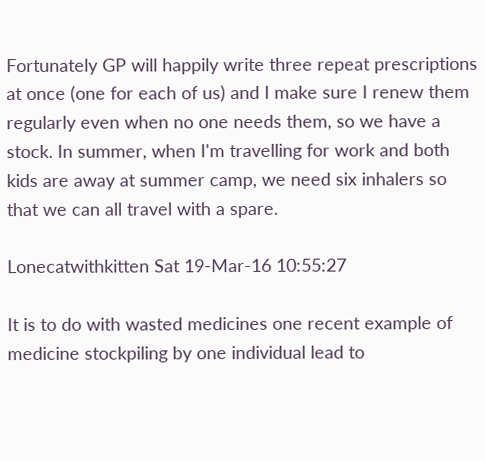Fortunately GP will happily write three repeat prescriptions at once (one for each of us) and I make sure I renew them regularly even when no one needs them, so we have a stock. In summer, when I'm travelling for work and both kids are away at summer camp, we need six inhalers so that we can all travel with a spare.

Lonecatwithkitten Sat 19-Mar-16 10:55:27

It is to do with wasted medicines one recent example of medicine stockpiling by one individual lead to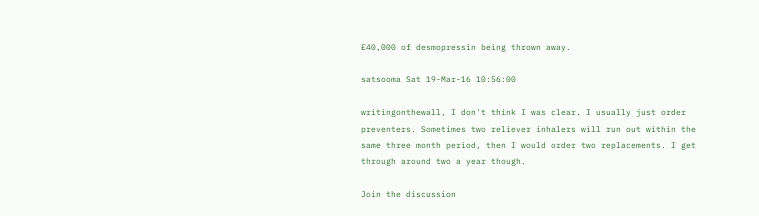£40,000 of desmopressin being thrown away.

satsooma Sat 19-Mar-16 10:56:00

writingonthewall, I don't think I was clear. I usually just order preventers. Sometimes two reliever inhalers will run out within the same three month period, then I would order two replacements. I get through around two a year though.

Join the discussion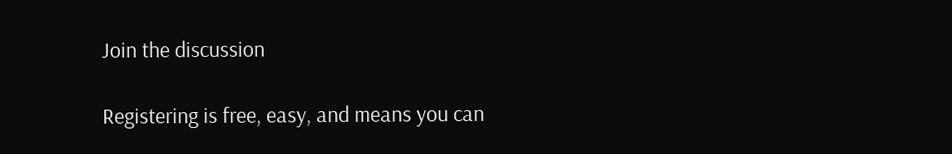Join the discussion

Registering is free, easy, and means you can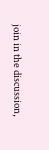join in the discussion,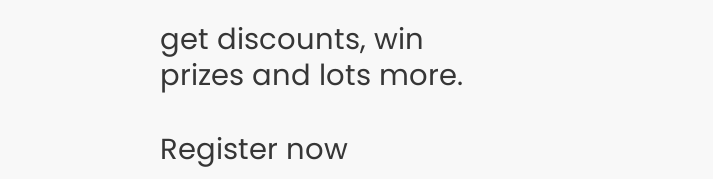get discounts, win prizes and lots more.

Register now